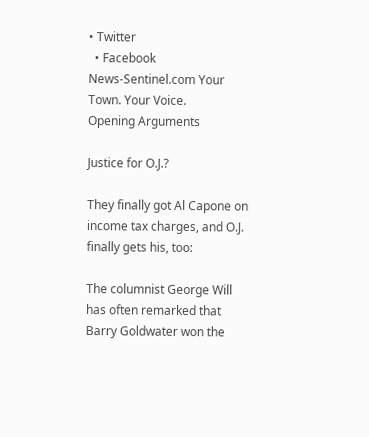• Twitter
  • Facebook
News-Sentinel.com Your Town. Your Voice.
Opening Arguments

Justice for O.J.?

They finally got Al Capone on income tax charges, and O.J. finally gets his, too:

The columnist George Will has often remarked that Barry Goldwater won the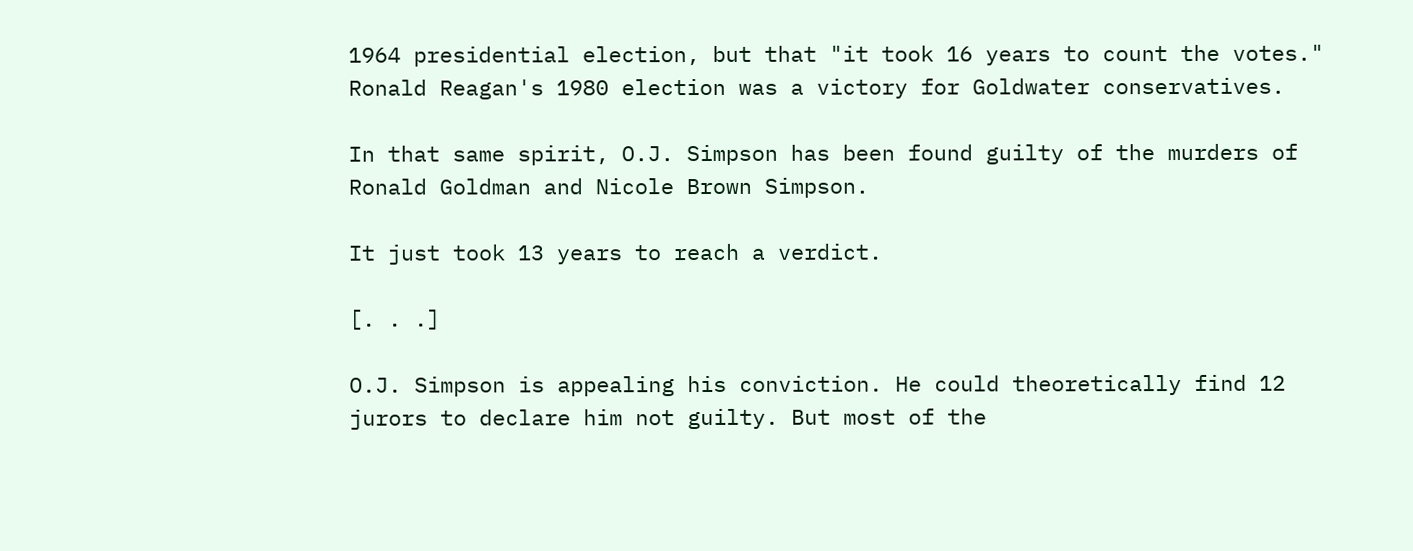1964 presidential election, but that "it took 16 years to count the votes." Ronald Reagan's 1980 election was a victory for Goldwater conservatives.

In that same spirit, O.J. Simpson has been found guilty of the murders of Ronald Goldman and Nicole Brown Simpson.

It just took 13 years to reach a verdict.

[. . .]

O.J. Simpson is appealing his conviction. He could theoretically find 12 jurors to declare him not guilty. But most of the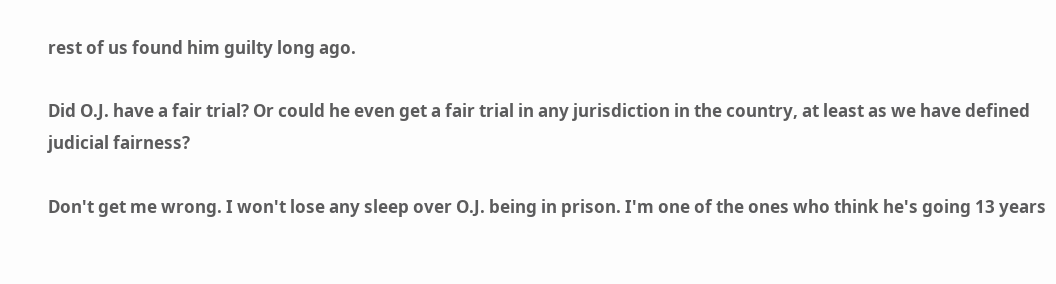rest of us found him guilty long ago.

Did O.J. have a fair trial? Or could he even get a fair trial in any jurisdiction in the country, at least as we have defined judicial fairness?

Don't get me wrong. I won't lose any sleep over O.J. being in prison. I'm one of the ones who think he's going 13 years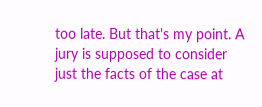too late. But that's my point. A jury is supposed to consider just the facts of the case at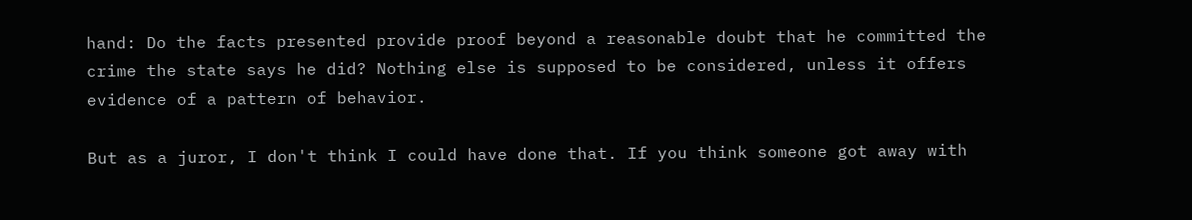hand: Do the facts presented provide proof beyond a reasonable doubt that he committed the crime the state says he did? Nothing else is supposed to be considered, unless it offers evidence of a pattern of behavior.

But as a juror, I don't think I could have done that. If you think someone got away with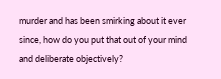murder and has been smirking about it ever since, how do you put that out of your mind and deliberate objectively?